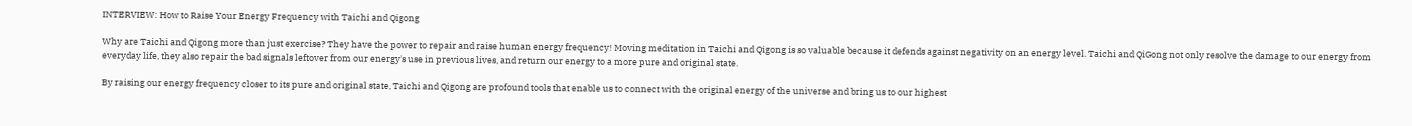INTERVIEW: How to Raise Your Energy Frequency with Taichi and Qigong

Why are Taichi and Qigong more than just exercise? They have the power to repair and raise human energy frequency! Moving meditation in Taichi and Qigong is so valuable because it defends against negativity on an energy level. Taichi and QiGong not only resolve the damage to our energy from everyday life, they also repair the bad signals leftover from our energy's use in previous lives, and return our energy to a more pure and original state.

By raising our energy frequency closer to its pure and original state, Taichi and Qigong are profound tools that enable us to connect with the original energy of the universe and bring us to our highest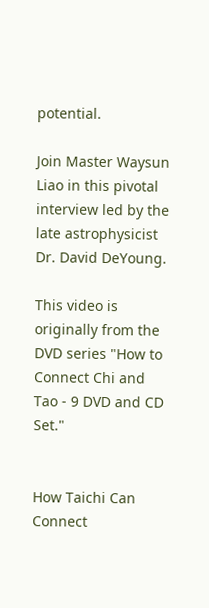potential.

Join Master Waysun Liao in this pivotal interview led by the late astrophysicist Dr. David DeYoung.

This video is originally from the DVD series "How to Connect Chi and Tao - 9 DVD and CD Set."


How Taichi Can Connect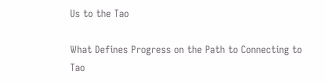Us to the Tao

What Defines Progress on the Path to Connecting to Tao